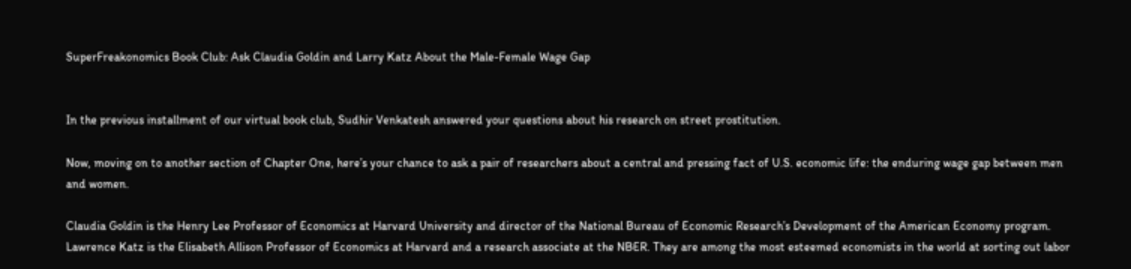SuperFreakonomics Book Club: Ask Claudia Goldin and Larry Katz About the Male-Female Wage Gap


In the previous installment of our virtual book club, Sudhir Venkatesh answered your questions about his research on street prostitution.

Now, moving on to another section of Chapter One, here’s your chance to ask a pair of researchers about a central and pressing fact of U.S. economic life: the enduring wage gap between men and women.

Claudia Goldin is the Henry Lee Professor of Economics at Harvard University and director of the National Bureau of Economic Research’s Development of the American Economy program. Lawrence Katz is the Elisabeth Allison Professor of Economics at Harvard and a research associate at the NBER. They are among the most esteemed economists in the world at sorting out labor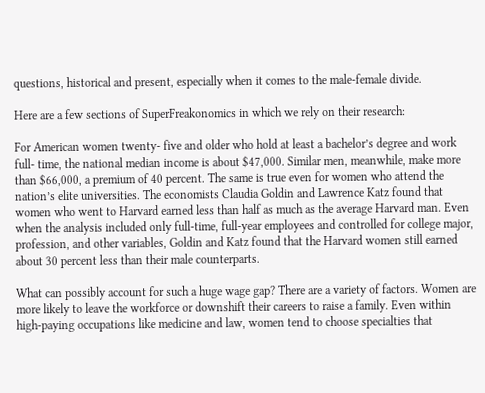questions, historical and present, especially when it comes to the male-female divide.

Here are a few sections of SuperFreakonomics in which we rely on their research:

For American women twenty- five and older who hold at least a bachelor’s degree and work full- time, the national median income is about $47,000. Similar men, meanwhile, make more than $66,000, a premium of 40 percent. The same is true even for women who attend the nation’s elite universities. The economists Claudia Goldin and Lawrence Katz found that women who went to Harvard earned less than half as much as the average Harvard man. Even when the analysis included only full-time, full-year employees and controlled for college major, profession, and other variables, Goldin and Katz found that the Harvard women still earned about 30 percent less than their male counterparts.

What can possibly account for such a huge wage gap? There are a variety of factors. Women are more likely to leave the workforce or downshift their careers to raise a family. Even within high-paying occupations like medicine and law, women tend to choose specialties that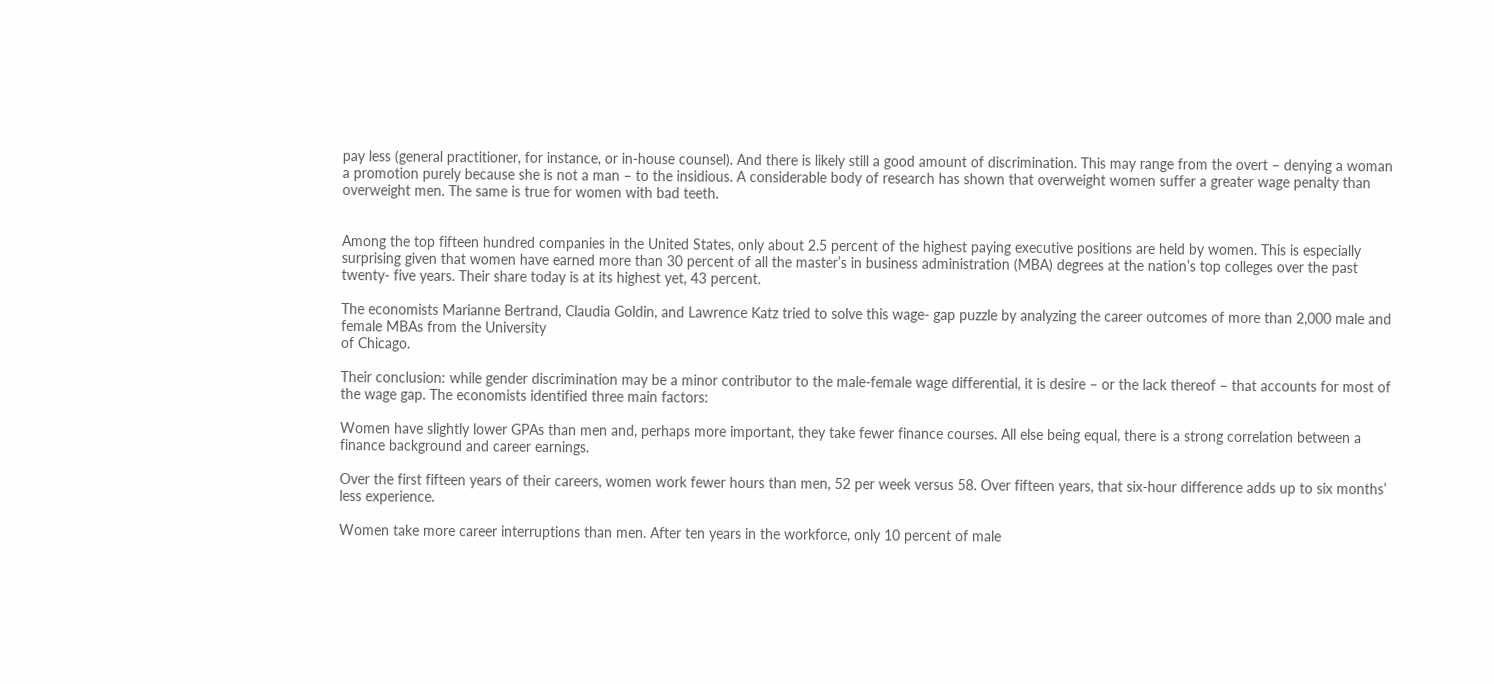pay less (general practitioner, for instance, or in-house counsel). And there is likely still a good amount of discrimination. This may range from the overt – denying a woman a promotion purely because she is not a man – to the insidious. A considerable body of research has shown that overweight women suffer a greater wage penalty than overweight men. The same is true for women with bad teeth.


Among the top fifteen hundred companies in the United States, only about 2.5 percent of the highest paying executive positions are held by women. This is especially surprising given that women have earned more than 30 percent of all the master’s in business administration (MBA) degrees at the nation’s top colleges over the past twenty- five years. Their share today is at its highest yet, 43 percent.

The economists Marianne Bertrand, Claudia Goldin, and Lawrence Katz tried to solve this wage- gap puzzle by analyzing the career outcomes of more than 2,000 male and female MBAs from the University
of Chicago.

Their conclusion: while gender discrimination may be a minor contributor to the male-female wage differential, it is desire – or the lack thereof – that accounts for most of the wage gap. The economists identified three main factors:

Women have slightly lower GPAs than men and, perhaps more important, they take fewer finance courses. All else being equal, there is a strong correlation between a finance background and career earnings.

Over the first fifteen years of their careers, women work fewer hours than men, 52 per week versus 58. Over fifteen years, that six-hour difference adds up to six months’ less experience.

Women take more career interruptions than men. After ten years in the workforce, only 10 percent of male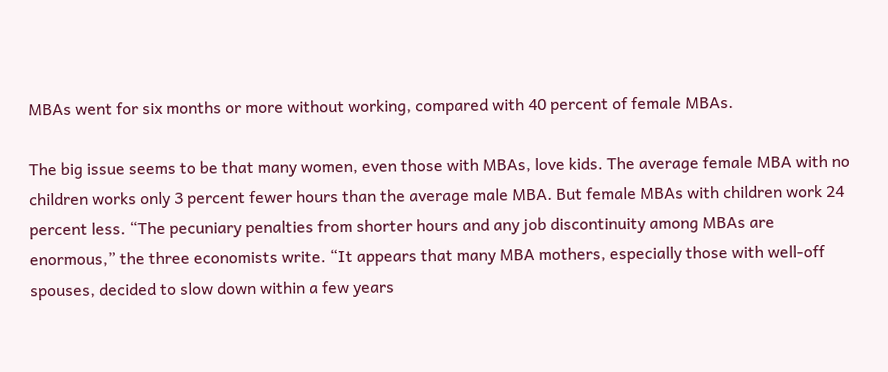MBAs went for six months or more without working, compared with 40 percent of female MBAs.

The big issue seems to be that many women, even those with MBAs, love kids. The average female MBA with no children works only 3 percent fewer hours than the average male MBA. But female MBAs with children work 24 percent less. “The pecuniary penalties from shorter hours and any job discontinuity among MBAs are enormous,” the three economists write. “It appears that many MBA mothers, especially those with well-off spouses, decided to slow down within a few years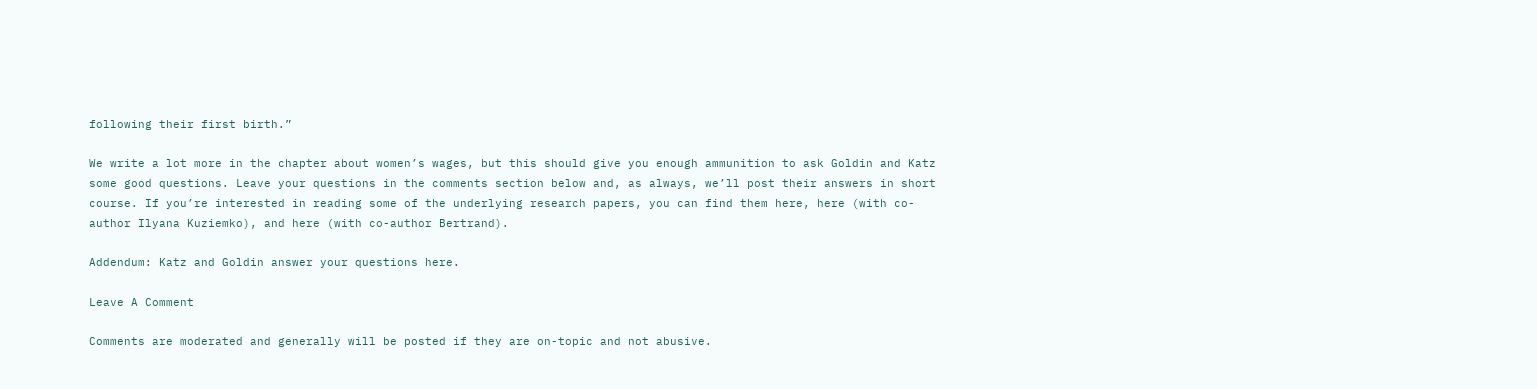following their first birth.”

We write a lot more in the chapter about women’s wages, but this should give you enough ammunition to ask Goldin and Katz some good questions. Leave your questions in the comments section below and, as always, we’ll post their answers in short course. If you’re interested in reading some of the underlying research papers, you can find them here, here (with co-author Ilyana Kuziemko), and here (with co-author Bertrand).

Addendum: Katz and Goldin answer your questions here.

Leave A Comment

Comments are moderated and generally will be posted if they are on-topic and not abusive.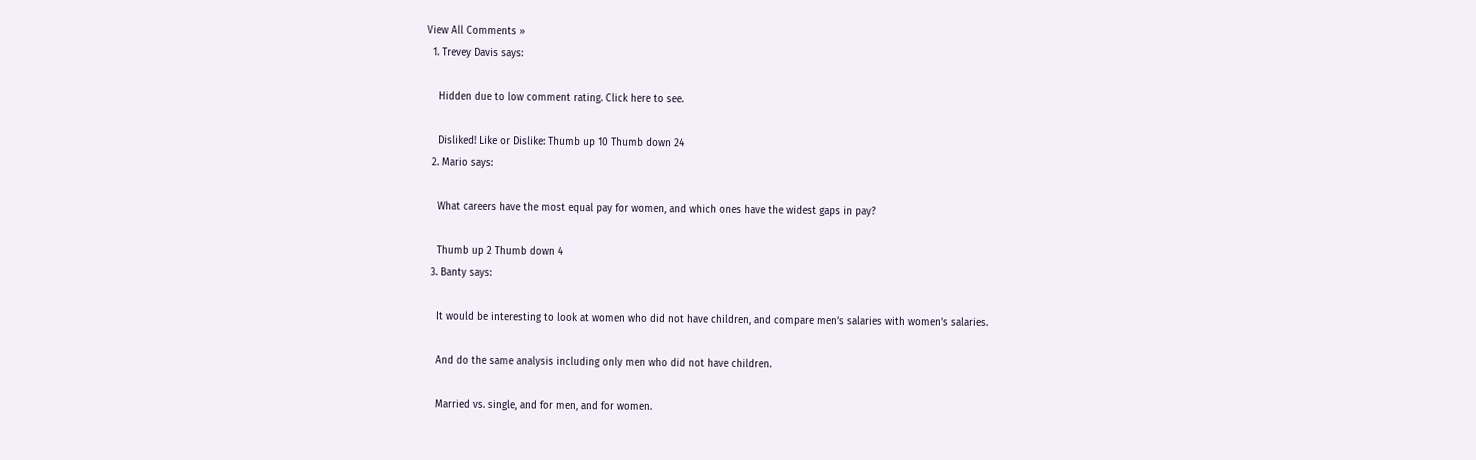View All Comments »
  1. Trevey Davis says:

    Hidden due to low comment rating. Click here to see.

    Disliked! Like or Dislike: Thumb up 10 Thumb down 24
  2. Mario says:

    What careers have the most equal pay for women, and which ones have the widest gaps in pay?

    Thumb up 2 Thumb down 4
  3. Banty says:

    It would be interesting to look at women who did not have children, and compare men’s salaries with women’s salaries.

    And do the same analysis including only men who did not have children.

    Married vs. single, and for men, and for women.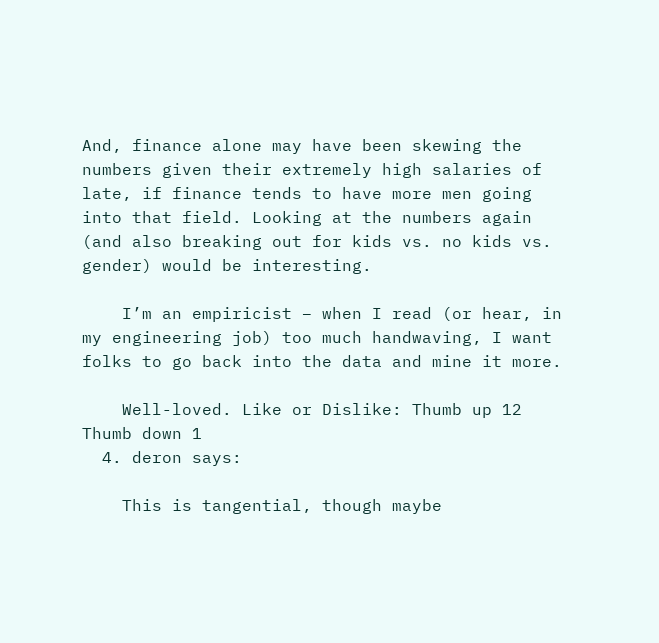And, finance alone may have been skewing the numbers given their extremely high salaries of late, if finance tends to have more men going into that field. Looking at the numbers again (and also breaking out for kids vs. no kids vs. gender) would be interesting.

    I’m an empiricist – when I read (or hear, in my engineering job) too much handwaving, I want folks to go back into the data and mine it more.

    Well-loved. Like or Dislike: Thumb up 12 Thumb down 1
  4. deron says:

    This is tangential, though maybe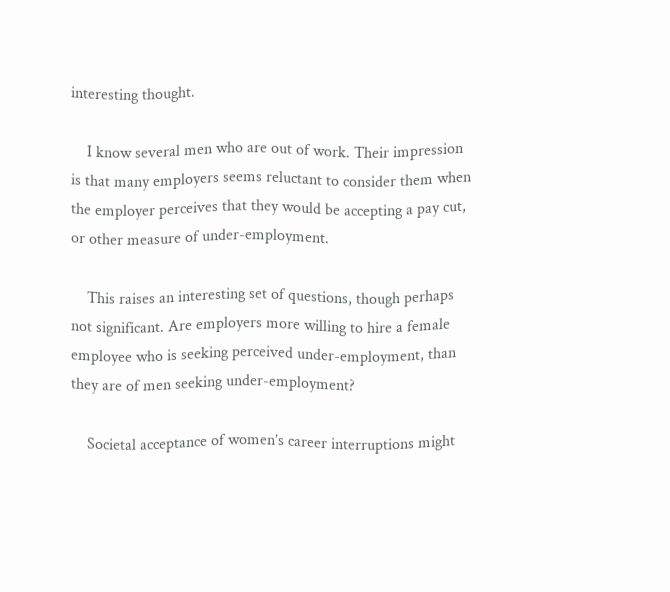interesting thought.

    I know several men who are out of work. Their impression is that many employers seems reluctant to consider them when the employer perceives that they would be accepting a pay cut, or other measure of under-employment.

    This raises an interesting set of questions, though perhaps not significant. Are employers more willing to hire a female employee who is seeking perceived under-employment, than they are of men seeking under-employment?

    Societal acceptance of women’s career interruptions might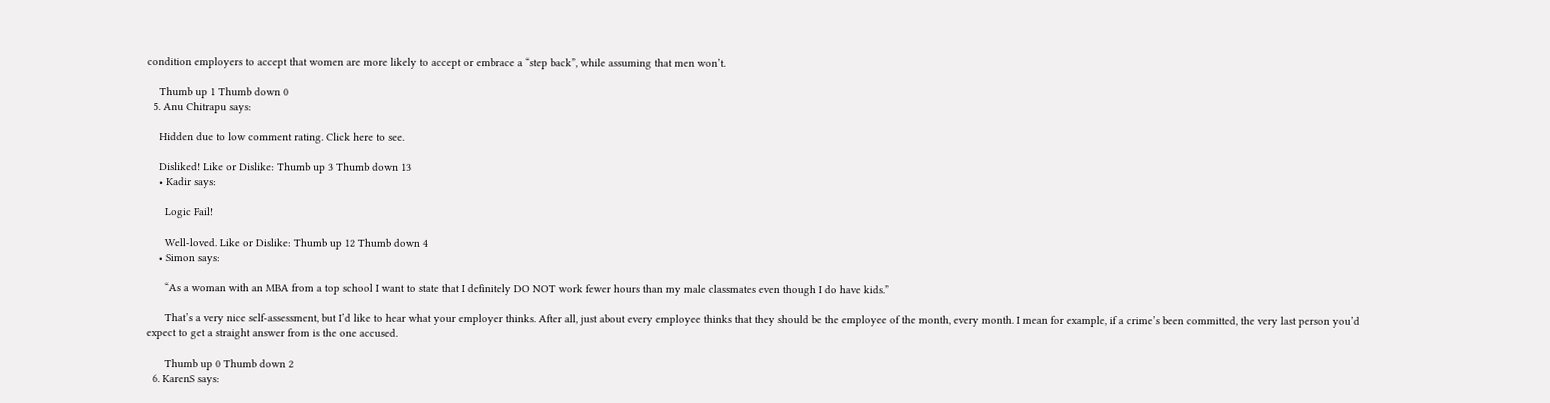condition employers to accept that women are more likely to accept or embrace a “step back”, while assuming that men won’t.

    Thumb up 1 Thumb down 0
  5. Anu Chitrapu says:

    Hidden due to low comment rating. Click here to see.

    Disliked! Like or Dislike: Thumb up 3 Thumb down 13
    • Kadir says:

      Logic Fail!

      Well-loved. Like or Dislike: Thumb up 12 Thumb down 4
    • Simon says:

      “As a woman with an MBA from a top school I want to state that I definitely DO NOT work fewer hours than my male classmates even though I do have kids.”

      That’s a very nice self-assessment, but I’d like to hear what your employer thinks. After all, just about every employee thinks that they should be the employee of the month, every month. I mean for example, if a crime’s been committed, the very last person you’d expect to get a straight answer from is the one accused.

      Thumb up 0 Thumb down 2
  6. KarenS says: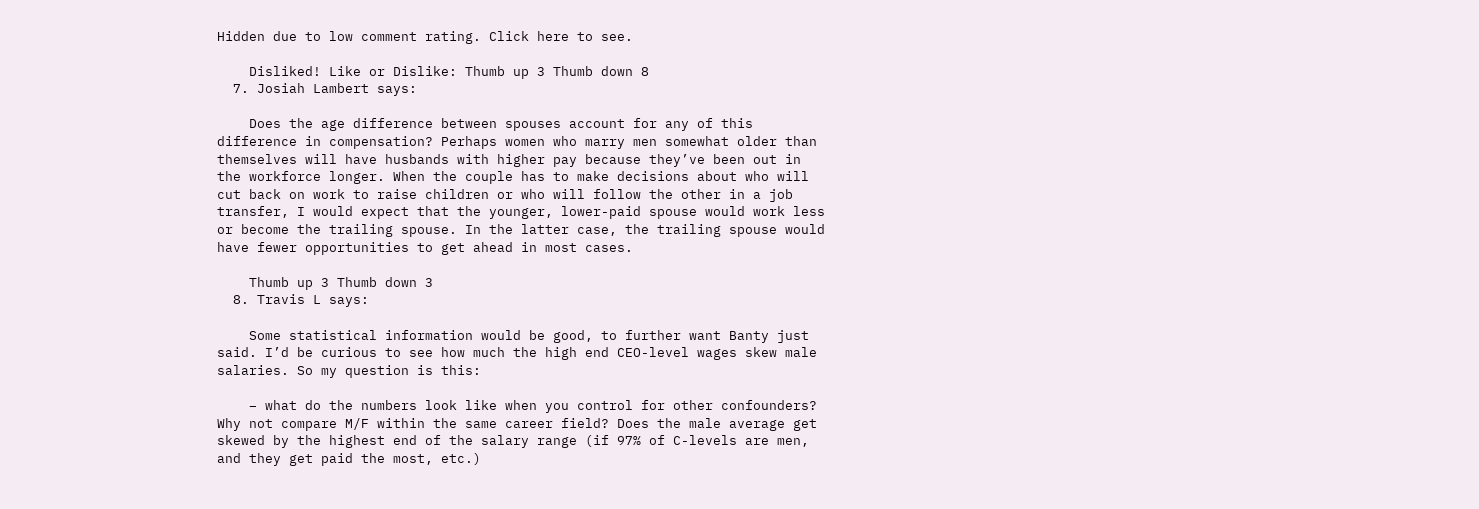Hidden due to low comment rating. Click here to see.

    Disliked! Like or Dislike: Thumb up 3 Thumb down 8
  7. Josiah Lambert says:

    Does the age difference between spouses account for any of this difference in compensation? Perhaps women who marry men somewhat older than themselves will have husbands with higher pay because they’ve been out in the workforce longer. When the couple has to make decisions about who will cut back on work to raise children or who will follow the other in a job transfer, I would expect that the younger, lower-paid spouse would work less or become the trailing spouse. In the latter case, the trailing spouse would have fewer opportunities to get ahead in most cases.

    Thumb up 3 Thumb down 3
  8. Travis L says:

    Some statistical information would be good, to further want Banty just said. I’d be curious to see how much the high end CEO-level wages skew male salaries. So my question is this:

    – what do the numbers look like when you control for other confounders? Why not compare M/F within the same career field? Does the male average get skewed by the highest end of the salary range (if 97% of C-levels are men, and they get paid the most, etc.)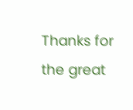Thanks for the great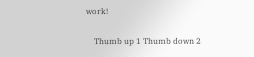work!

    Thumb up 1 Thumb down 2